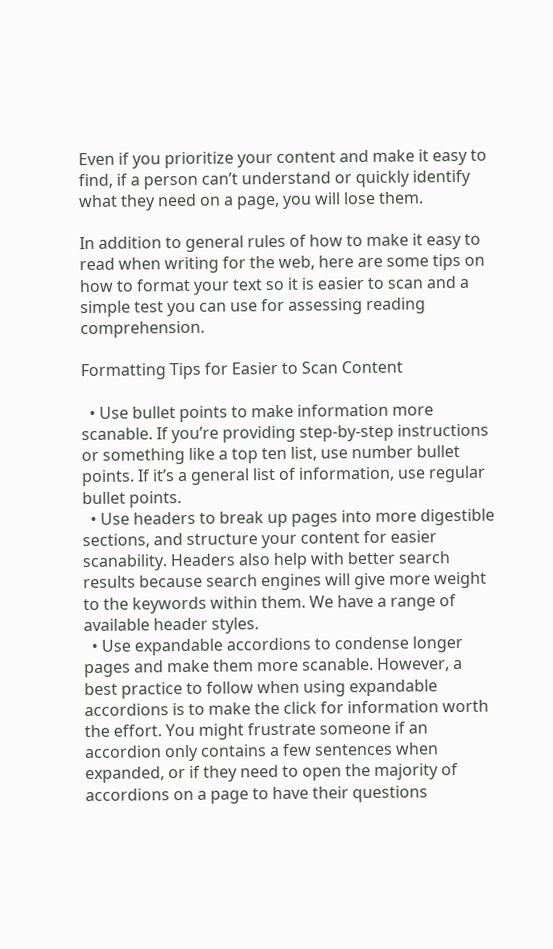Even if you prioritize your content and make it easy to find, if a person can’t understand or quickly identify what they need on a page, you will lose them.

In addition to general rules of how to make it easy to read when writing for the web, here are some tips on how to format your text so it is easier to scan and a simple test you can use for assessing reading comprehension.

Formatting Tips for Easier to Scan Content

  • Use bullet points to make information more scanable. If you’re providing step-by-step instructions or something like a top ten list, use number bullet points. If it’s a general list of information, use regular bullet points.
  • Use headers to break up pages into more digestible sections, and structure your content for easier scanability. Headers also help with better search results because search engines will give more weight to the keywords within them. We have a range of available header styles.
  • Use expandable accordions to condense longer pages and make them more scanable. However, a best practice to follow when using expandable accordions is to make the click for information worth the effort. You might frustrate someone if an accordion only contains a few sentences when expanded, or if they need to open the majority of accordions on a page to have their questions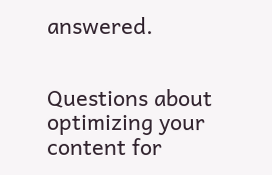answered.


Questions about optimizing your content for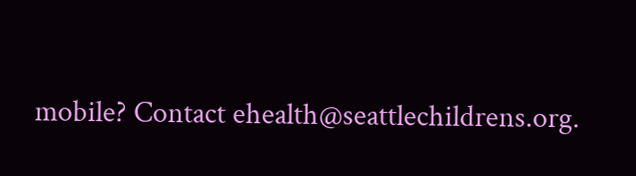mobile? Contact ehealth@seattlechildrens.org.